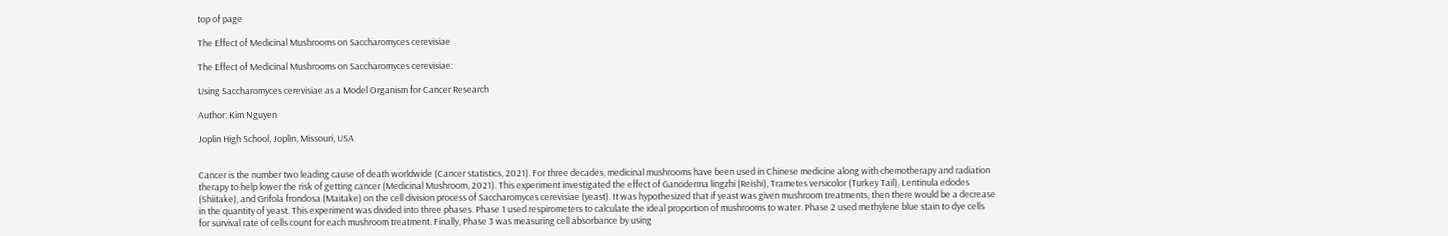top of page

The Effect of Medicinal Mushrooms on Saccharomyces cerevisiae

The Effect of Medicinal Mushrooms on Saccharomyces cerevisiae:

Using Saccharomyces cerevisiae as a Model Organism for Cancer Research

Author: Kim Nguyen

Joplin High School, Joplin, Missouri, USA


Cancer is the number two leading cause of death worldwide (Cancer statistics, 2021). For three decades, medicinal mushrooms have been used in Chinese medicine along with chemotherapy and radiation therapy to help lower the risk of getting cancer (Medicinal Mushroom, 2021). This experiment investigated the effect of Ganoderma lingzhi (Reishi), Trametes versicolor (Turkey Tail), Lentinula edodes (Shiitake), and Grifola frondosa (Maitake) on the cell division process of Saccharomyces cerevisiae (yeast). It was hypothesized that if yeast was given mushroom treatments, then there would be a decrease in the quantity of yeast. This experiment was divided into three phases. Phase 1 used respirometers to calculate the ideal proportion of mushrooms to water. Phase 2 used methylene blue stain to dye cells for survival rate of cells count for each mushroom treatment. Finally, Phase 3 was measuring cell absorbance by using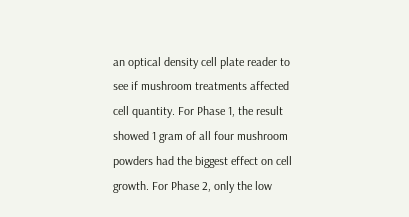an optical density cell plate reader to see if mushroom treatments affected cell quantity. For Phase 1, the result showed 1 gram of all four mushroom powders had the biggest effect on cell growth. For Phase 2, only the low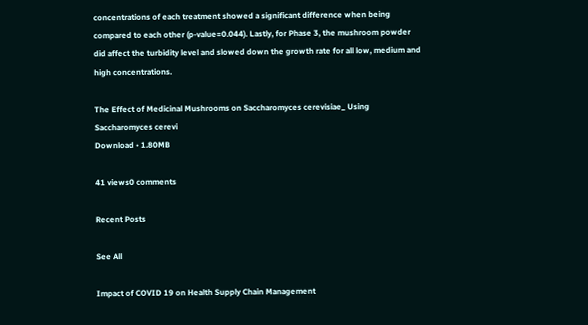concentrations of each treatment showed a significant difference when being compared to each other (p-value=0.044). Lastly, for Phase 3, the mushroom powder did affect the turbidity level and slowed down the growth rate for all low, medium and high concentrations.

The Effect of Medicinal Mushrooms on Saccharomyces cerevisiae_ Using Saccharomyces cerevi
Download • 1.80MB

41 views0 comments

Recent Posts

See All

Impact of COVID 19 on Health Supply Chain Management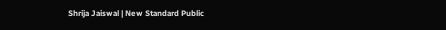Shrija Jaiswal | New Standard Public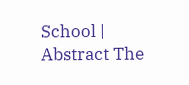School | Abstract The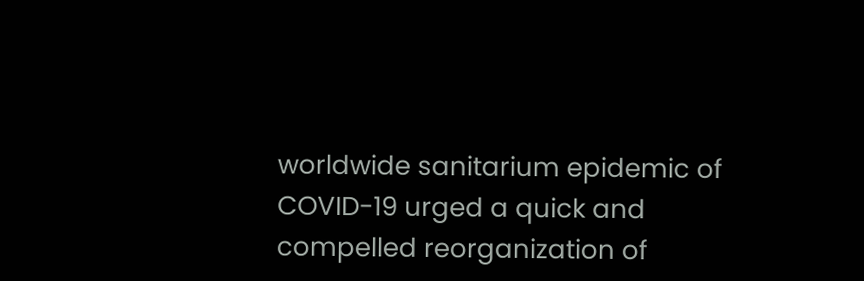worldwide sanitarium epidemic of COVID-19 urged a quick and compelled reorganization of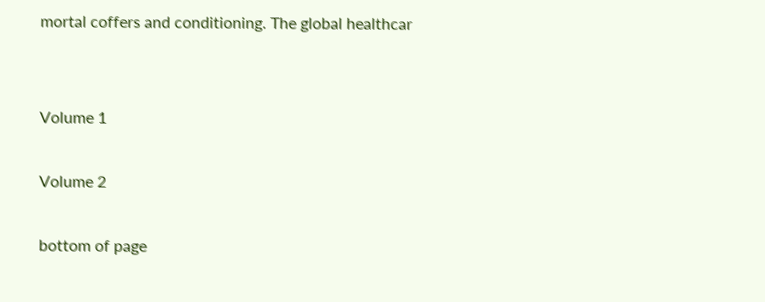mortal coffers and conditioning. The global healthcar


Volume 1

Volume 2

bottom of page